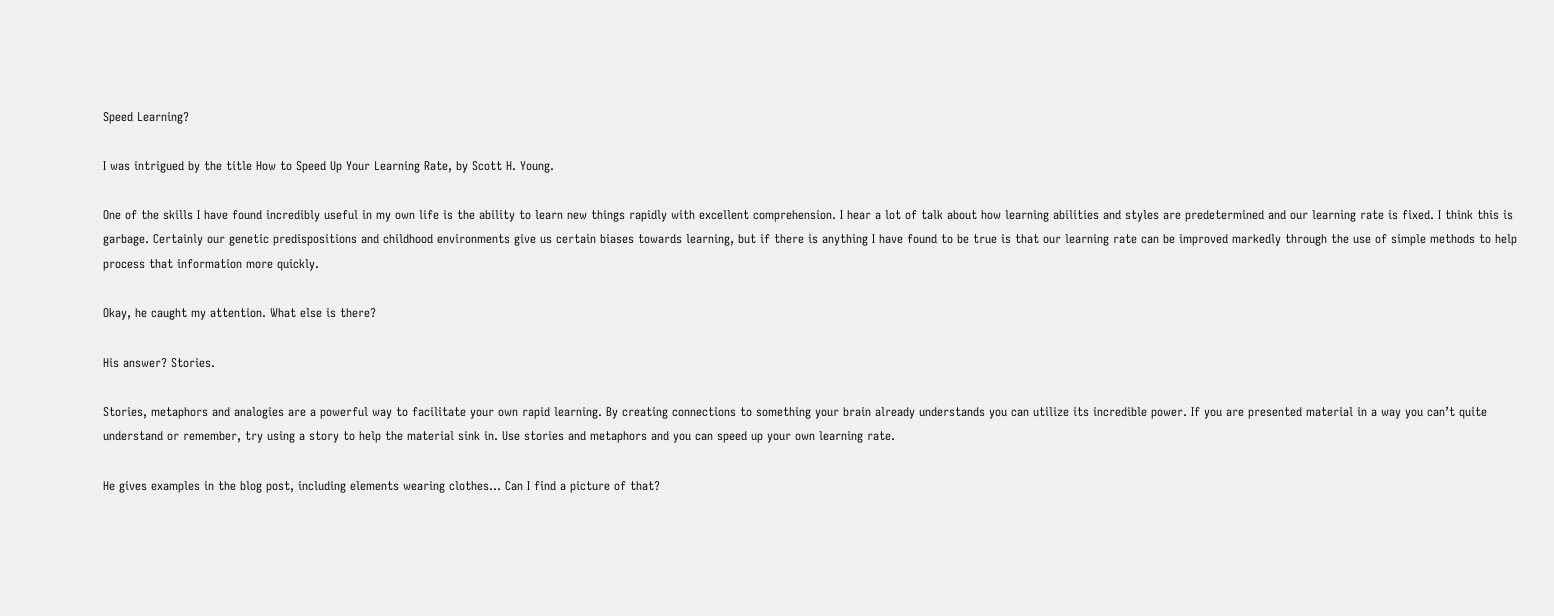Speed Learning?

I was intrigued by the title How to Speed Up Your Learning Rate, by Scott H. Young.

One of the skills I have found incredibly useful in my own life is the ability to learn new things rapidly with excellent comprehension. I hear a lot of talk about how learning abilities and styles are predetermined and our learning rate is fixed. I think this is garbage. Certainly our genetic predispositions and childhood environments give us certain biases towards learning, but if there is anything I have found to be true is that our learning rate can be improved markedly through the use of simple methods to help process that information more quickly.

Okay, he caught my attention. What else is there?

His answer? Stories.

Stories, metaphors and analogies are a powerful way to facilitate your own rapid learning. By creating connections to something your brain already understands you can utilize its incredible power. If you are presented material in a way you can’t quite understand or remember, try using a story to help the material sink in. Use stories and metaphors and you can speed up your own learning rate.

He gives examples in the blog post, including elements wearing clothes… Can I find a picture of that?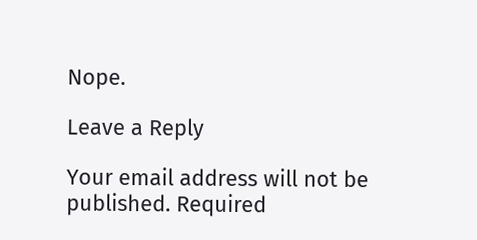Nope.

Leave a Reply

Your email address will not be published. Required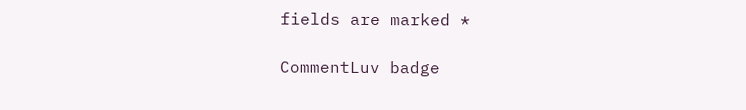fields are marked *

CommentLuv badge